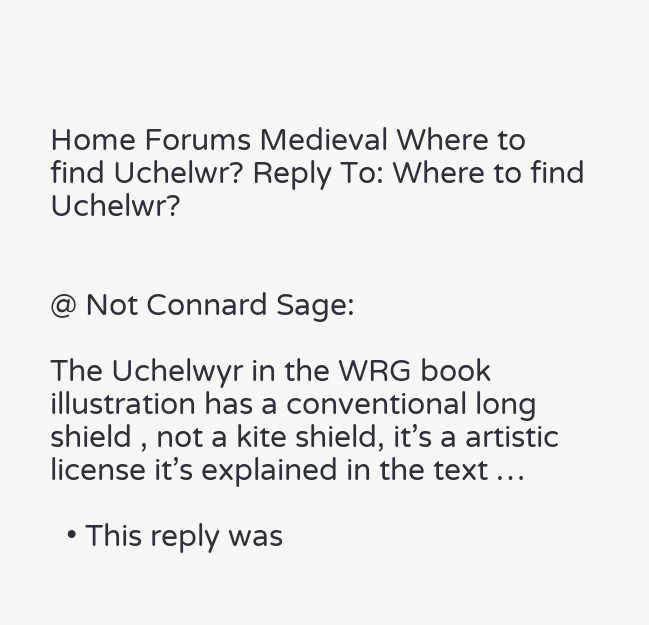Home Forums Medieval Where to find Uchelwr? Reply To: Where to find Uchelwr?


@ Not Connard Sage:

The Uchelwyr in the WRG book  illustration has a conventional long shield , not a kite shield, it’s a artistic license it’s explained in the text …

  • This reply was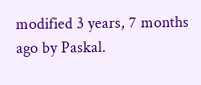modified 3 years, 7 months ago by Paskal.